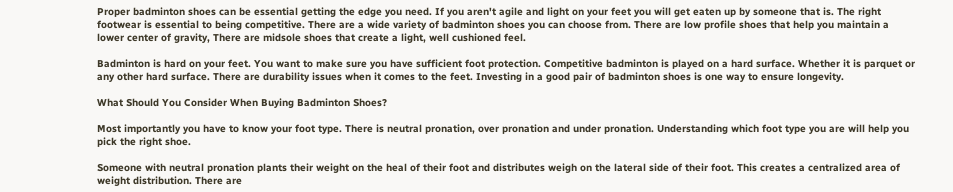Proper badminton shoes can be essential getting the edge you need. If you aren't agile and light on your feet you will get eaten up by someone that is. The right footwear is essential to being competitive. There are a wide variety of badminton shoes you can choose from. There are low profile shoes that help you maintain a lower center of gravity, There are midsole shoes that create a light, well cushioned feel.

Badminton is hard on your feet. You want to make sure you have sufficient foot protection. Competitive badminton is played on a hard surface. Whether it is parquet or any other hard surface. There are durability issues when it comes to the feet. Investing in a good pair of badminton shoes is one way to ensure longevity.

What Should You Consider When Buying Badminton Shoes?

Most importantly you have to know your foot type. There is neutral pronation, over pronation and under pronation. Understanding which foot type you are will help you pick the right shoe.

Someone with neutral pronation plants their weight on the heal of their foot and distributes weigh on the lateral side of their foot. This creates a centralized area of weight distribution. There are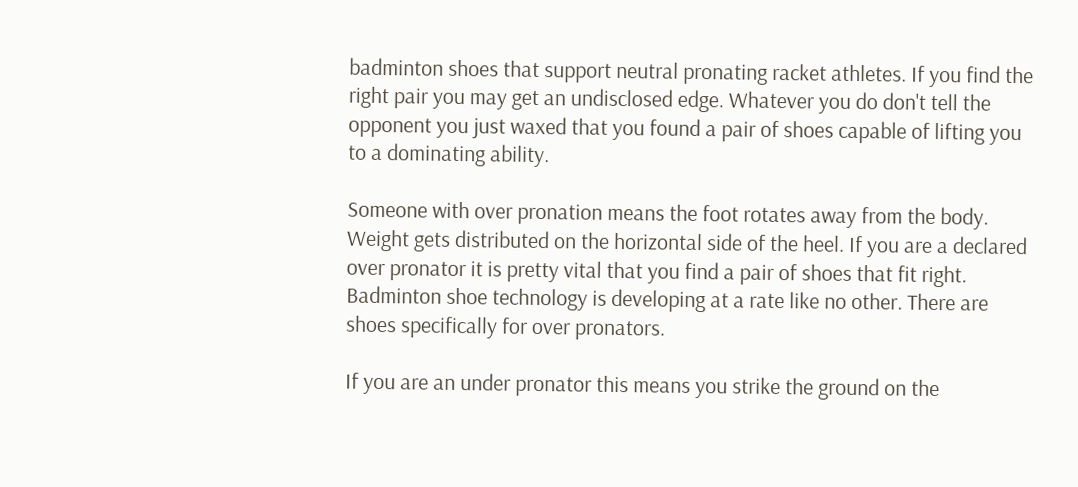badminton shoes that support neutral pronating racket athletes. If you find the right pair you may get an undisclosed edge. Whatever you do don't tell the opponent you just waxed that you found a pair of shoes capable of lifting you to a dominating ability.

Someone with over pronation means the foot rotates away from the body. Weight gets distributed on the horizontal side of the heel. If you are a declared over pronator it is pretty vital that you find a pair of shoes that fit right. Badminton shoe technology is developing at a rate like no other. There are shoes specifically for over pronators.

If you are an under pronator this means you strike the ground on the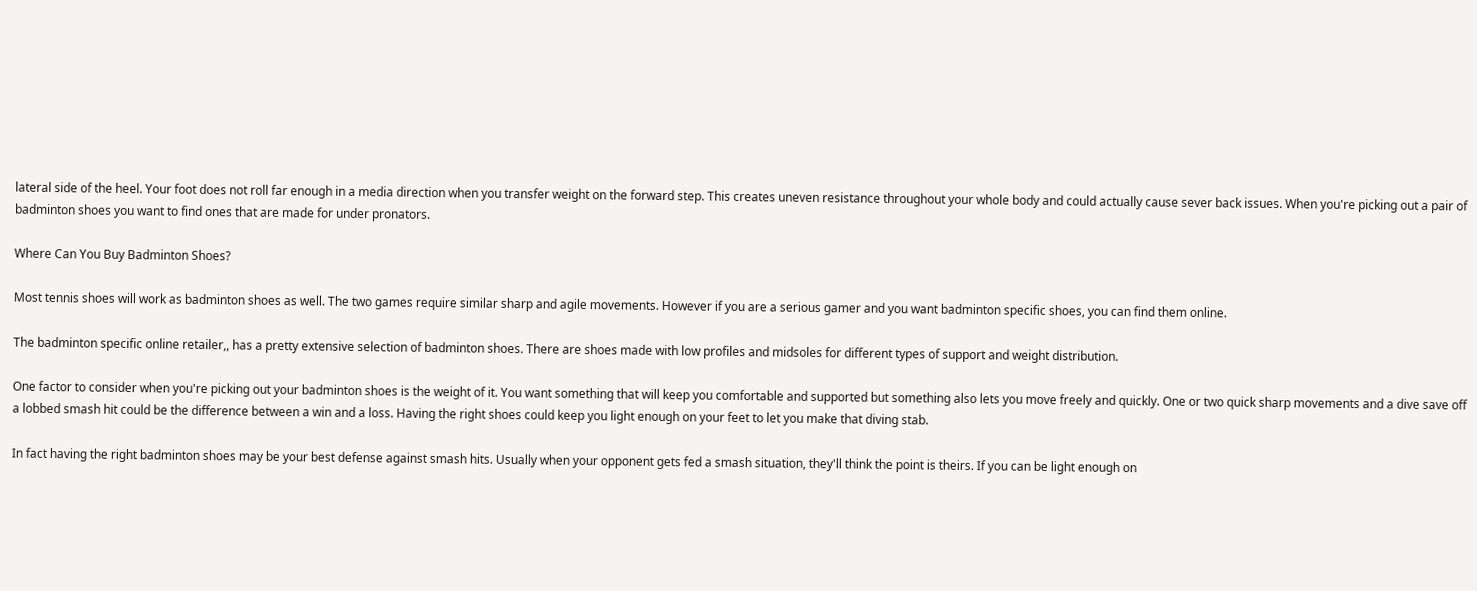lateral side of the heel. Your foot does not roll far enough in a media direction when you transfer weight on the forward step. This creates uneven resistance throughout your whole body and could actually cause sever back issues. When you're picking out a pair of badminton shoes you want to find ones that are made for under pronators.

Where Can You Buy Badminton Shoes?

Most tennis shoes will work as badminton shoes as well. The two games require similar sharp and agile movements. However if you are a serious gamer and you want badminton specific shoes, you can find them online.

The badminton specific online retailer,, has a pretty extensive selection of badminton shoes. There are shoes made with low profiles and midsoles for different types of support and weight distribution.

One factor to consider when you're picking out your badminton shoes is the weight of it. You want something that will keep you comfortable and supported but something also lets you move freely and quickly. One or two quick sharp movements and a dive save off a lobbed smash hit could be the difference between a win and a loss. Having the right shoes could keep you light enough on your feet to let you make that diving stab.

In fact having the right badminton shoes may be your best defense against smash hits. Usually when your opponent gets fed a smash situation, they'll think the point is theirs. If you can be light enough on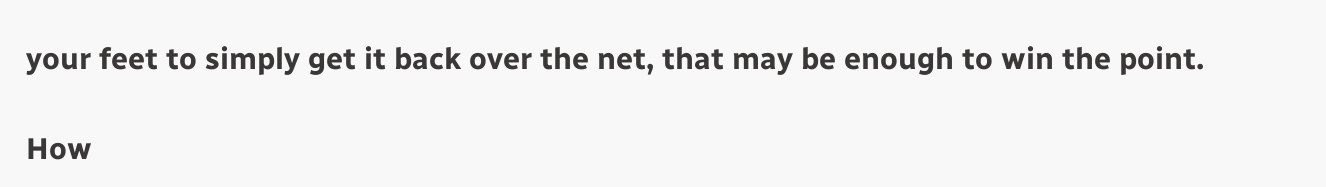your feet to simply get it back over the net, that may be enough to win the point.

How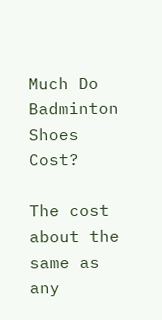Much Do Badminton Shoes Cost?

The cost about the same as any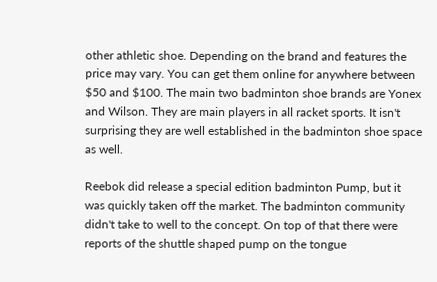other athletic shoe. Depending on the brand and features the price may vary. You can get them online for anywhere between $50 and $100. The main two badminton shoe brands are Yonex and Wilson. They are main players in all racket sports. It isn't surprising they are well established in the badminton shoe space as well.

Reebok did release a special edition badminton Pump, but it was quickly taken off the market. The badminton community didn't take to well to the concept. On top of that there were reports of the shuttle shaped pump on the tongue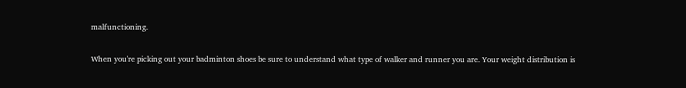malfunctioning.

When you're picking out your badminton shoes be sure to understand what type of walker and runner you are. Your weight distribution is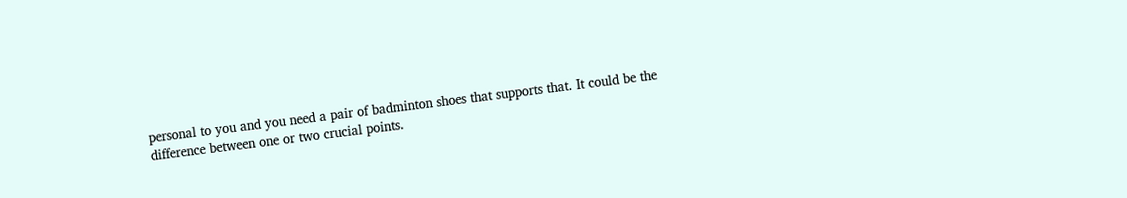personal to you and you need a pair of badminton shoes that supports that. It could be the difference between one or two crucial points.